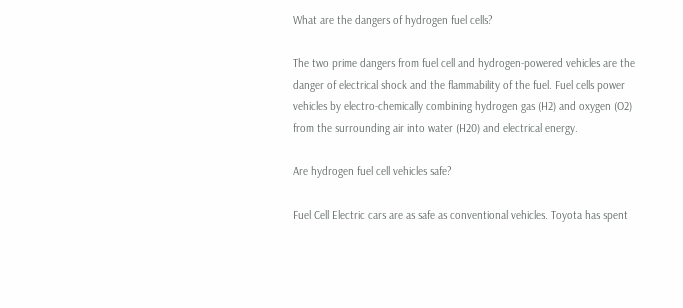What are the dangers of hydrogen fuel cells?

The two prime dangers from fuel cell and hydrogen-powered vehicles are the danger of electrical shock and the flammability of the fuel. Fuel cells power vehicles by electro-chemically combining hydrogen gas (H2) and oxygen (O2) from the surrounding air into water (H20) and electrical energy.

Are hydrogen fuel cell vehicles safe?

Fuel Cell Electric cars are as safe as conventional vehicles. Toyota has spent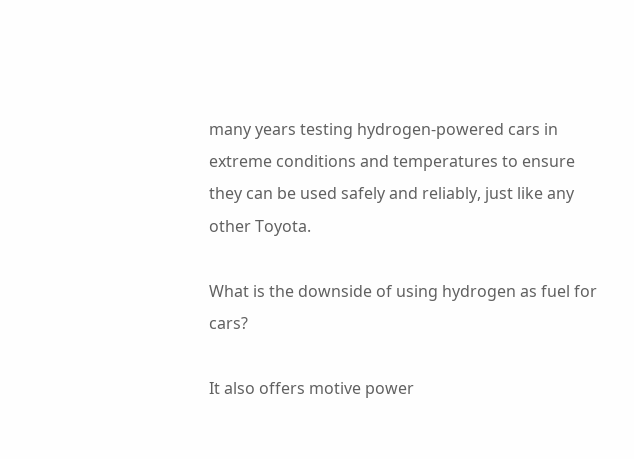many years testing hydrogen-powered cars in extreme conditions and temperatures to ensure they can be used safely and reliably, just like any other Toyota.

What is the downside of using hydrogen as fuel for cars?

It also offers motive power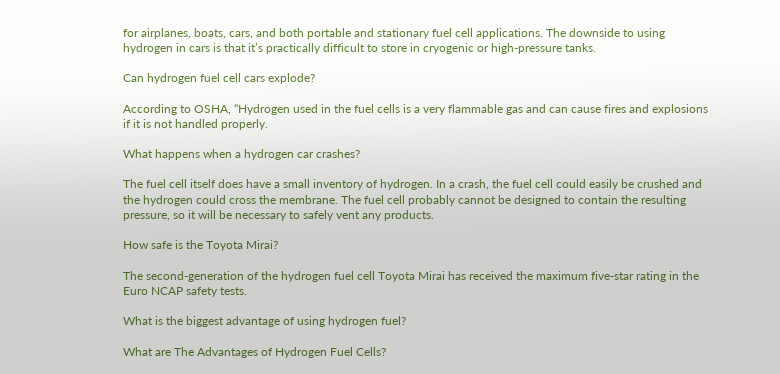for airplanes, boats, cars, and both portable and stationary fuel cell applications. The downside to using hydrogen in cars is that it’s practically difficult to store in cryogenic or high-pressure tanks.

Can hydrogen fuel cell cars explode?

According to OSHA, “Hydrogen used in the fuel cells is a very flammable gas and can cause fires and explosions if it is not handled properly.

What happens when a hydrogen car crashes?

The fuel cell itself does have a small inventory of hydrogen. In a crash, the fuel cell could easily be crushed and the hydrogen could cross the membrane. The fuel cell probably cannot be designed to contain the resulting pressure, so it will be necessary to safely vent any products.

How safe is the Toyota Mirai?

The second-generation of the hydrogen fuel cell Toyota Mirai has received the maximum five-star rating in the Euro NCAP safety tests.

What is the biggest advantage of using hydrogen fuel?

What are The Advantages of Hydrogen Fuel Cells?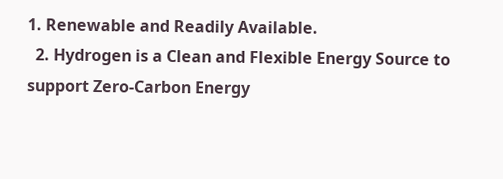1. Renewable and Readily Available.
  2. Hydrogen is a Clean and Flexible Energy Source to support Zero-Carbon Energy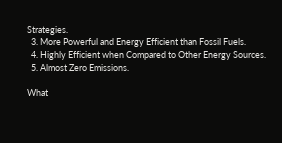Strategies.
  3. More Powerful and Energy Efficient than Fossil Fuels.
  4. Highly Efficient when Compared to Other Energy Sources.
  5. Almost Zero Emissions.

What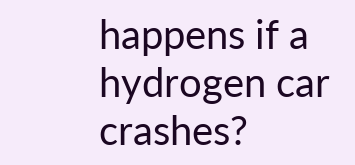happens if a hydrogen car crashes?